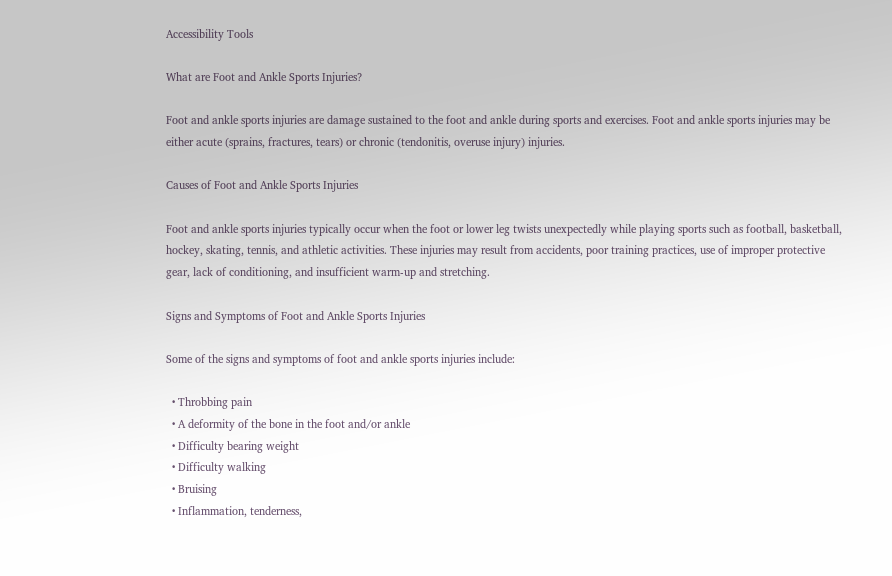Accessibility Tools

What are Foot and Ankle Sports Injuries?

Foot and ankle sports injuries are damage sustained to the foot and ankle during sports and exercises. Foot and ankle sports injuries may be either acute (sprains, fractures, tears) or chronic (tendonitis, overuse injury) injuries.

Causes of Foot and Ankle Sports Injuries

Foot and ankle sports injuries typically occur when the foot or lower leg twists unexpectedly while playing sports such as football, basketball, hockey, skating, tennis, and athletic activities. These injuries may result from accidents, poor training practices, use of improper protective gear, lack of conditioning, and insufficient warm-up and stretching.

Signs and Symptoms of Foot and Ankle Sports Injuries

Some of the signs and symptoms of foot and ankle sports injuries include:

  • Throbbing pain
  • A deformity of the bone in the foot and/or ankle
  • Difficulty bearing weight
  • Difficulty walking
  • Bruising
  • Inflammation, tenderness,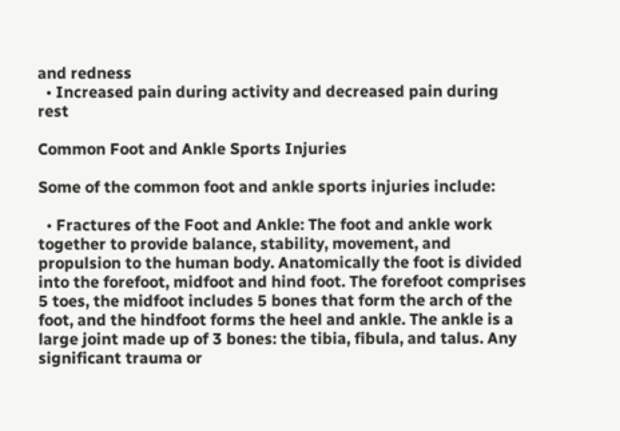and redness
  • Increased pain during activity and decreased pain during rest

Common Foot and Ankle Sports Injuries

Some of the common foot and ankle sports injuries include:

  • Fractures of the Foot and Ankle: The foot and ankle work together to provide balance, stability, movement, and propulsion to the human body. Anatomically the foot is divided into the forefoot, midfoot and hind foot. The forefoot comprises 5 toes, the midfoot includes 5 bones that form the arch of the foot, and the hindfoot forms the heel and ankle. The ankle is a large joint made up of 3 bones: the tibia, fibula, and talus. Any significant trauma or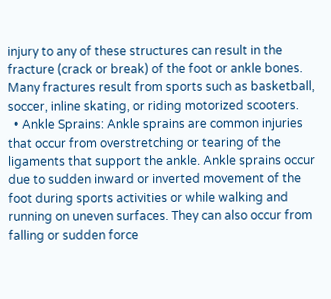injury to any of these structures can result in the fracture (crack or break) of the foot or ankle bones. Many fractures result from sports such as basketball, soccer, inline skating, or riding motorized scooters.
  • Ankle Sprains: Ankle sprains are common injuries that occur from overstretching or tearing of the ligaments that support the ankle. Ankle sprains occur due to sudden inward or inverted movement of the foot during sports activities or while walking and running on uneven surfaces. They can also occur from falling or sudden force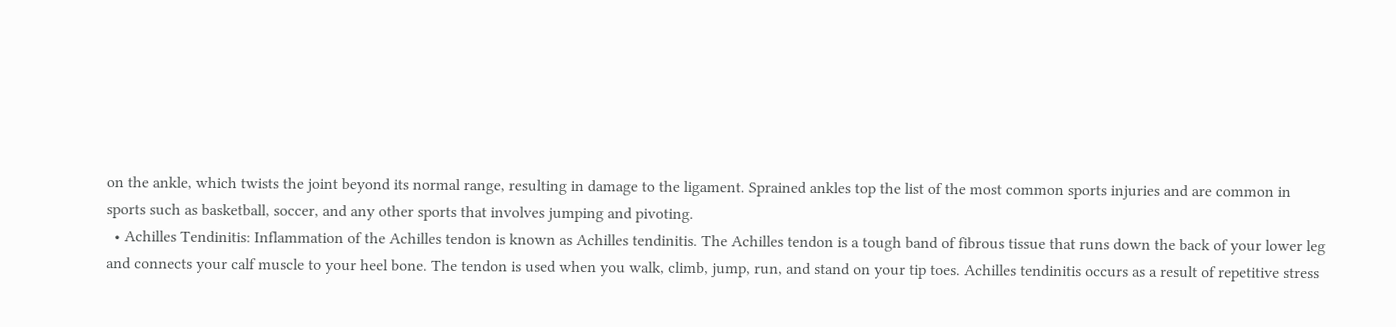on the ankle, which twists the joint beyond its normal range, resulting in damage to the ligament. Sprained ankles top the list of the most common sports injuries and are common in sports such as basketball, soccer, and any other sports that involves jumping and pivoting.
  • Achilles Tendinitis: Inflammation of the Achilles tendon is known as Achilles tendinitis. The Achilles tendon is a tough band of fibrous tissue that runs down the back of your lower leg and connects your calf muscle to your heel bone. The tendon is used when you walk, climb, jump, run, and stand on your tip toes. Achilles tendinitis occurs as a result of repetitive stress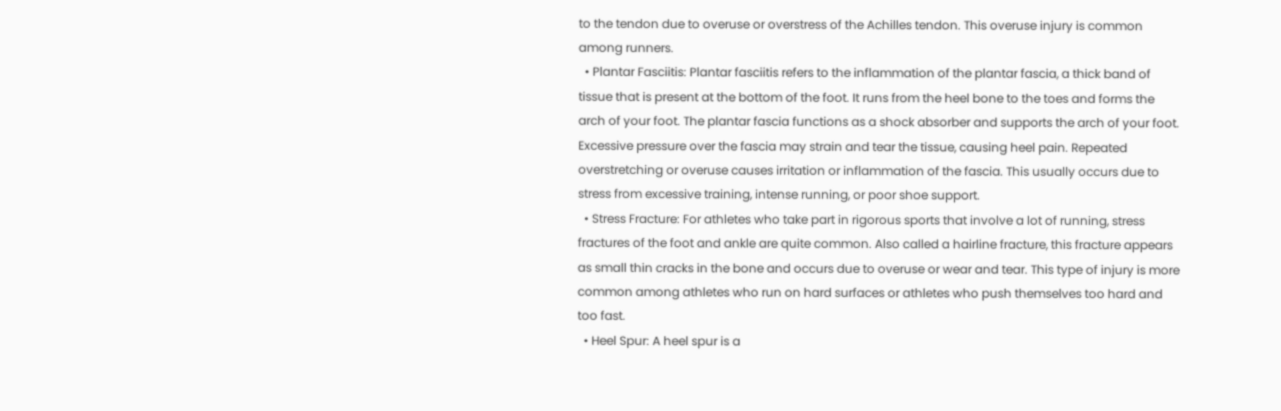to the tendon due to overuse or overstress of the Achilles tendon. This overuse injury is common among runners.
  • Plantar Fasciitis: Plantar fasciitis refers to the inflammation of the plantar fascia, a thick band of tissue that is present at the bottom of the foot. It runs from the heel bone to the toes and forms the arch of your foot. The plantar fascia functions as a shock absorber and supports the arch of your foot. Excessive pressure over the fascia may strain and tear the tissue, causing heel pain. Repeated overstretching or overuse causes irritation or inflammation of the fascia. This usually occurs due to stress from excessive training, intense running, or poor shoe support.
  • Stress Fracture: For athletes who take part in rigorous sports that involve a lot of running, stress fractures of the foot and ankle are quite common. Also called a hairline fracture, this fracture appears as small thin cracks in the bone and occurs due to overuse or wear and tear. This type of injury is more common among athletes who run on hard surfaces or athletes who push themselves too hard and too fast.
  • Heel Spur: A heel spur is a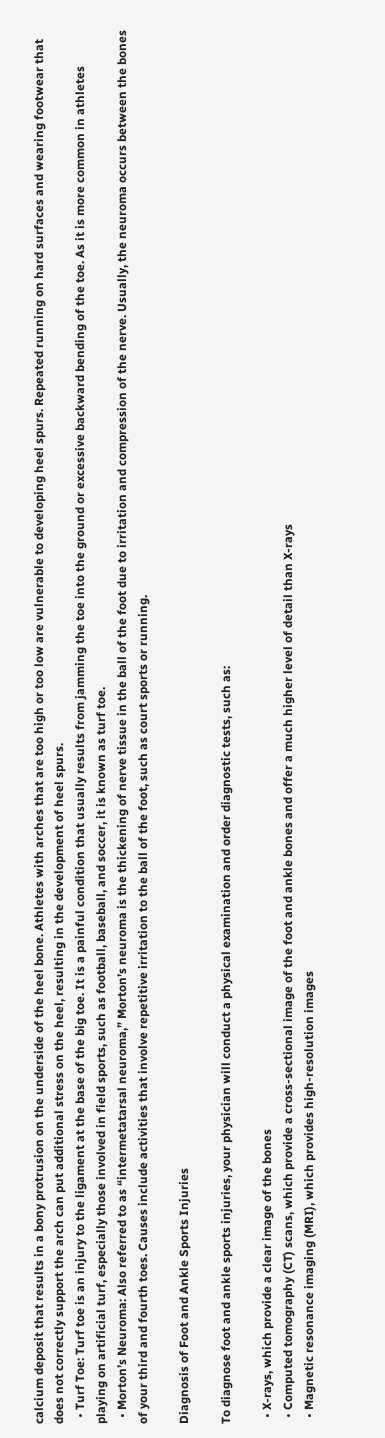calcium deposit that results in a bony protrusion on the underside of the heel bone. Athletes with arches that are too high or too low are vulnerable to developing heel spurs. Repeated running on hard surfaces and wearing footwear that does not correctly support the arch can put additional stress on the heel, resulting in the development of heel spurs.
  • Turf Toe: Turf toe is an injury to the ligament at the base of the big toe. It is a painful condition that usually results from jamming the toe into the ground or excessive backward bending of the toe. As it is more common in athletes playing on artificial turf, especially those involved in field sports, such as football, baseball, and soccer, it is known as turf toe.
  • Morton’s Neuroma: Also referred to as “intermetatarsal neuroma,” Morton’s neuroma is the thickening of nerve tissue in the ball of the foot due to irritation and compression of the nerve. Usually, the neuroma occurs between the bones of your third and fourth toes. Causes include activities that involve repetitive irritation to the ball of the foot, such as court sports or running.

Diagnosis of Foot and Ankle Sports Injuries

To diagnose foot and ankle sports injuries, your physician will conduct a physical examination and order diagnostic tests, such as:

  • X-rays, which provide a clear image of the bones
  • Computed tomography (CT) scans, which provide a cross-sectional image of the foot and ankle bones and offer a much higher level of detail than X-rays
  • Magnetic resonance imaging (MRI), which provides high-resolution images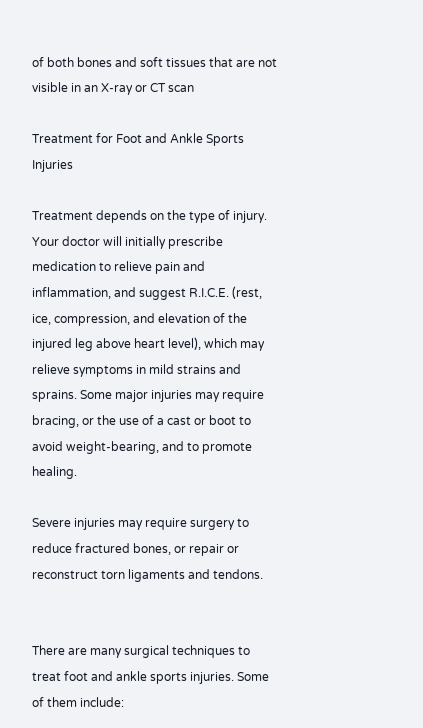of both bones and soft tissues that are not visible in an X-ray or CT scan

Treatment for Foot and Ankle Sports Injuries

Treatment depends on the type of injury. Your doctor will initially prescribe medication to relieve pain and inflammation, and suggest R.I.C.E. (rest, ice, compression, and elevation of the injured leg above heart level), which may relieve symptoms in mild strains and sprains. Some major injuries may require bracing, or the use of a cast or boot to avoid weight-bearing, and to promote healing.

Severe injuries may require surgery to reduce fractured bones, or repair or reconstruct torn ligaments and tendons.


There are many surgical techniques to treat foot and ankle sports injuries. Some of them include: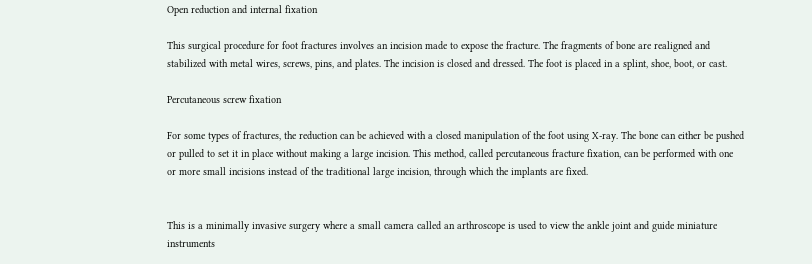Open reduction and internal fixation

This surgical procedure for foot fractures involves an incision made to expose the fracture. The fragments of bone are realigned and stabilized with metal wires, screws, pins, and plates. The incision is closed and dressed. The foot is placed in a splint, shoe, boot, or cast.

Percutaneous screw fixation

For some types of fractures, the reduction can be achieved with a closed manipulation of the foot using X-ray. The bone can either be pushed or pulled to set it in place without making a large incision. This method, called percutaneous fracture fixation, can be performed with one or more small incisions instead of the traditional large incision, through which the implants are fixed.


This is a minimally invasive surgery where a small camera called an arthroscope is used to view the ankle joint and guide miniature instruments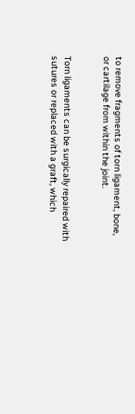to remove fragments of torn ligament, bone, or cartilage from within the joint.


Torn ligaments can be surgically repaired with sutures or replaced with a graft, which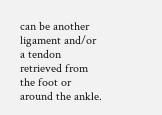can be another ligament and/or a tendon retrieved from the foot or around the ankle.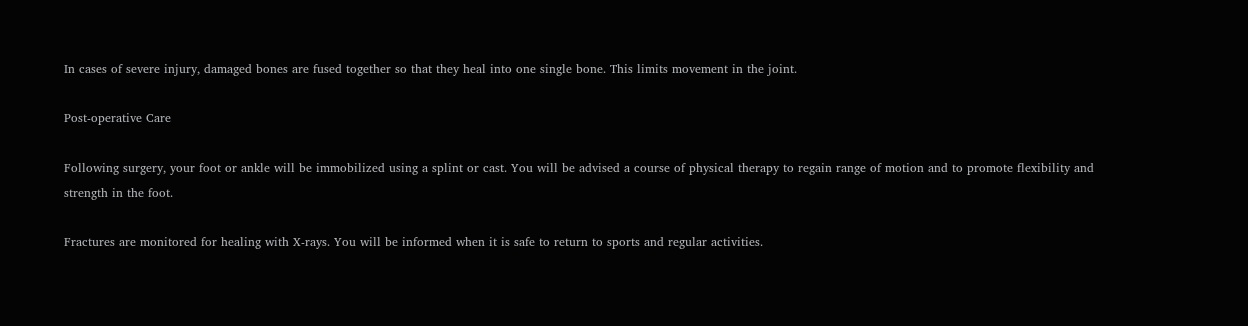In cases of severe injury, damaged bones are fused together so that they heal into one single bone. This limits movement in the joint.

Post-operative Care

Following surgery, your foot or ankle will be immobilized using a splint or cast. You will be advised a course of physical therapy to regain range of motion and to promote flexibility and strength in the foot.

Fractures are monitored for healing with X-rays. You will be informed when it is safe to return to sports and regular activities.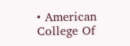• American College Of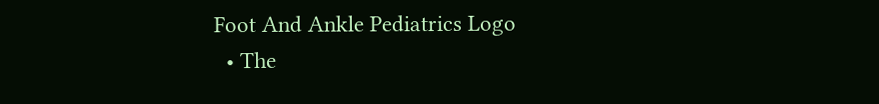Foot And Ankle Pediatrics Logo
  • The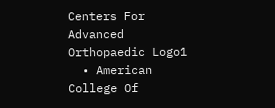Centers For Advanced Orthopaedic Logo1
  • American College Of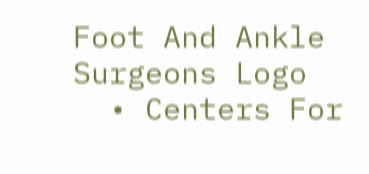Foot And Ankle Surgeons Logo
  • Centers For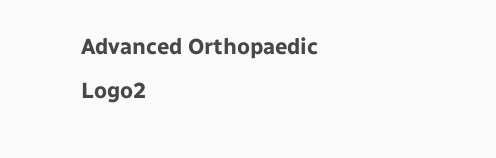Advanced Orthopaedic Logo2